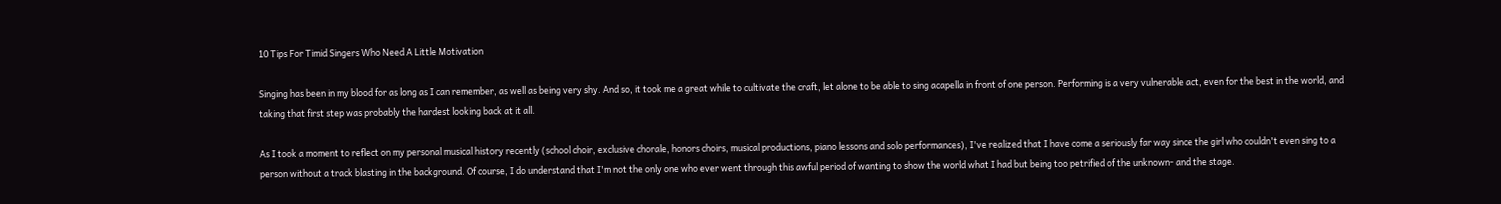10 Tips For Timid Singers Who Need A Little Motivation

Singing has been in my blood for as long as I can remember, as well as being very shy. And so, it took me a great while to cultivate the craft, let alone to be able to sing acapella in front of one person. Performing is a very vulnerable act, even for the best in the world, and taking that first step was probably the hardest looking back at it all.

As I took a moment to reflect on my personal musical history recently (school choir, exclusive chorale, honors choirs, musical productions, piano lessons and solo performances), I've realized that I have come a seriously far way since the girl who couldn't even sing to a person without a track blasting in the background. Of course, I do understand that I'm not the only one who ever went through this awful period of wanting to show the world what I had but being too petrified of the unknown- and the stage.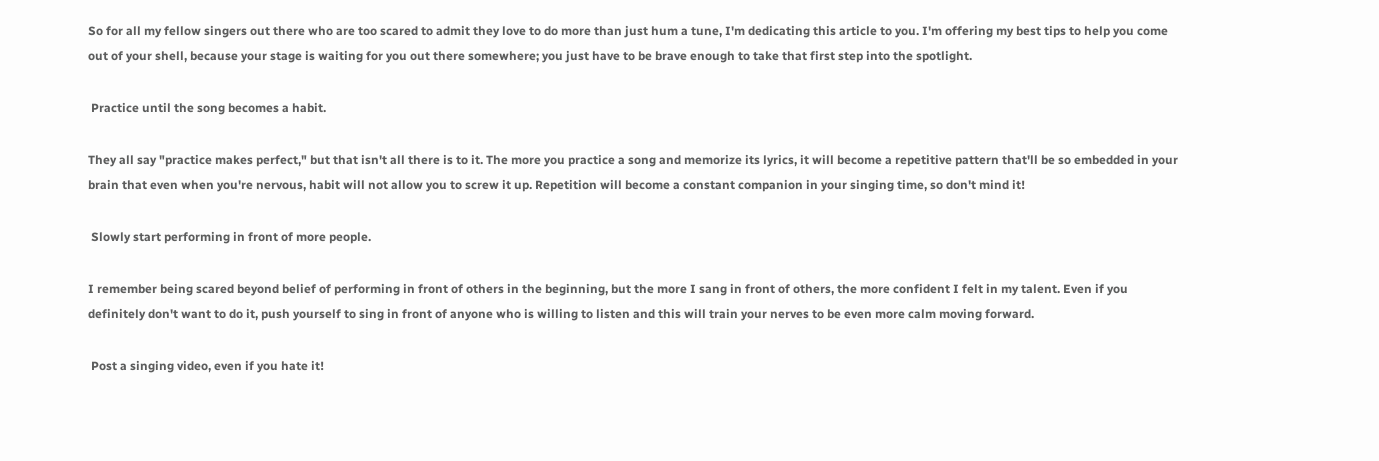So for all my fellow singers out there who are too scared to admit they love to do more than just hum a tune, I'm dedicating this article to you. I'm offering my best tips to help you come out of your shell, because your stage is waiting for you out there somewhere; you just have to be brave enough to take that first step into the spotlight.

 Practice until the song becomes a habit.

They all say "practice makes perfect," but that isn't all there is to it. The more you practice a song and memorize its lyrics, it will become a repetitive pattern that'll be so embedded in your brain that even when you're nervous, habit will not allow you to screw it up. Repetition will become a constant companion in your singing time, so don't mind it!

 Slowly start performing in front of more people.

I remember being scared beyond belief of performing in front of others in the beginning, but the more I sang in front of others, the more confident I felt in my talent. Even if you definitely don't want to do it, push yourself to sing in front of anyone who is willing to listen and this will train your nerves to be even more calm moving forward.

 Post a singing video, even if you hate it!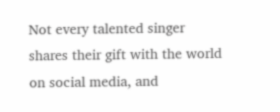Not every talented singer shares their gift with the world on social media, and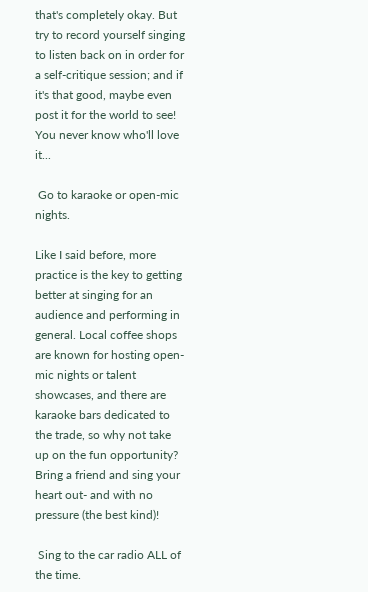that's completely okay. But try to record yourself singing to listen back on in order for a self-critique session; and if it's that good, maybe even post it for the world to see! You never know who'll love it...

 Go to karaoke or open-mic nights.

Like I said before, more practice is the key to getting better at singing for an audience and performing in general. Local coffee shops are known for hosting open-mic nights or talent showcases, and there are karaoke bars dedicated to the trade, so why not take up on the fun opportunity? Bring a friend and sing your heart out- and with no pressure (the best kind)!

 Sing to the car radio ALL of the time.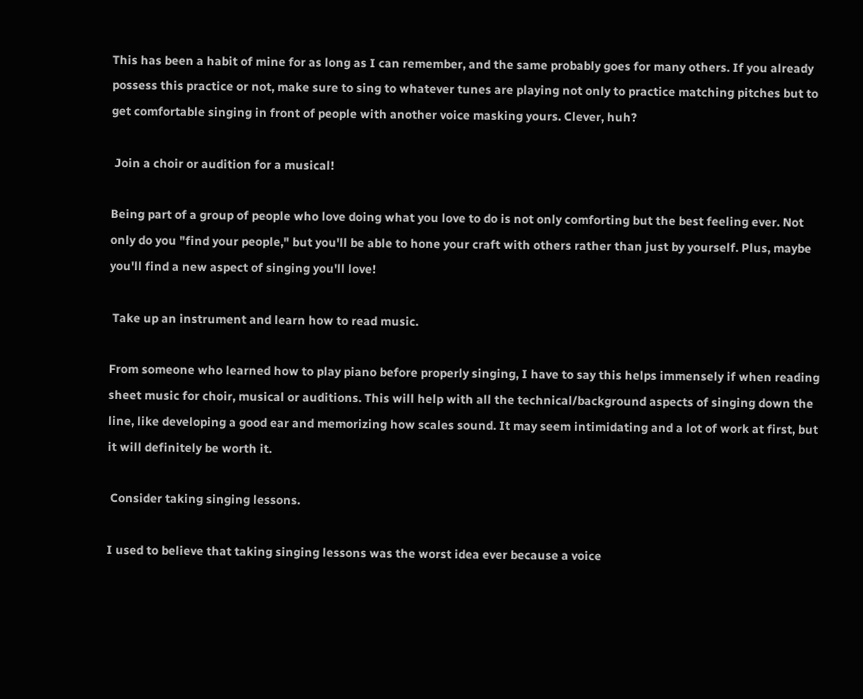This has been a habit of mine for as long as I can remember, and the same probably goes for many others. If you already possess this practice or not, make sure to sing to whatever tunes are playing not only to practice matching pitches but to get comfortable singing in front of people with another voice masking yours. Clever, huh?

 Join a choir or audition for a musical!

Being part of a group of people who love doing what you love to do is not only comforting but the best feeling ever. Not only do you "find your people," but you'll be able to hone your craft with others rather than just by yourself. Plus, maybe you'll find a new aspect of singing you'll love!

 Take up an instrument and learn how to read music.

From someone who learned how to play piano before properly singing, I have to say this helps immensely if when reading sheet music for choir, musical or auditions. This will help with all the technical/background aspects of singing down the line, like developing a good ear and memorizing how scales sound. It may seem intimidating and a lot of work at first, but it will definitely be worth it.

 Consider taking singing lessons.

I used to believe that taking singing lessons was the worst idea ever because a voice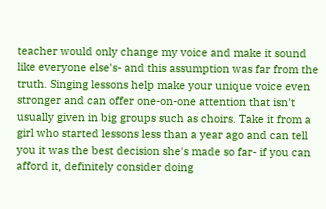teacher would only change my voice and make it sound like everyone else's- and this assumption was far from the truth. Singing lessons help make your unique voice even stronger and can offer one-on-one attention that isn't usually given in big groups such as choirs. Take it from a girl who started lessons less than a year ago and can tell you it was the best decision she's made so far- if you can afford it, definitely consider doing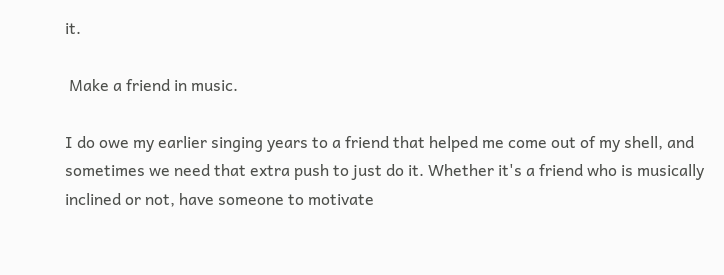it.

 Make a friend in music.

I do owe my earlier singing years to a friend that helped me come out of my shell, and sometimes we need that extra push to just do it. Whether it's a friend who is musically inclined or not, have someone to motivate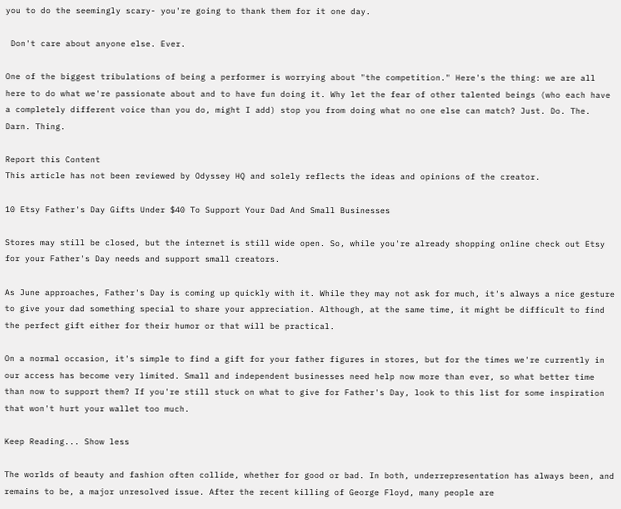you to do the seemingly scary- you're going to thank them for it one day.

 Don't care about anyone else. Ever.

One of the biggest tribulations of being a performer is worrying about "the competition." Here's the thing: we are all here to do what we're passionate about and to have fun doing it. Why let the fear of other talented beings (who each have a completely different voice than you do, might I add) stop you from doing what no one else can match? Just. Do. The. Darn. Thing.

Report this Content
This article has not been reviewed by Odyssey HQ and solely reflects the ideas and opinions of the creator.

10 Etsy Father's Day Gifts Under $40 To Support Your Dad And Small Businesses

Stores may still be closed, but the internet is still wide open. So, while you're already shopping online check out Etsy for your Father's Day needs and support small creators.

As June approaches, Father's Day is coming up quickly with it. While they may not ask for much, it's always a nice gesture to give your dad something special to share your appreciation. Although, at the same time, it might be difficult to find the perfect gift either for their humor or that will be practical.

On a normal occasion, it's simple to find a gift for your father figures in stores, but for the times we're currently in our access has become very limited. Small and independent businesses need help now more than ever, so what better time than now to support them? If you're still stuck on what to give for Father's Day, look to this list for some inspiration that won't hurt your wallet too much.

Keep Reading... Show less

The worlds of beauty and fashion often collide, whether for good or bad. In both, underrepresentation has always been, and remains to be, a major unresolved issue. After the recent killing of George Floyd, many people are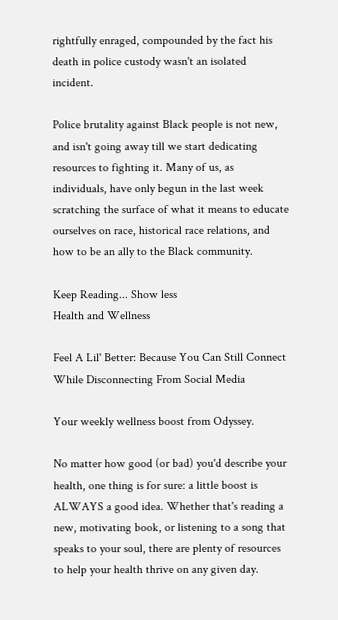rightfully enraged, compounded by the fact his death in police custody wasn't an isolated incident.

Police brutality against Black people is not new, and isn't going away till we start dedicating resources to fighting it. Many of us, as individuals, have only begun in the last week scratching the surface of what it means to educate ourselves on race, historical race relations, and how to be an ally to the Black community.

Keep Reading... Show less
Health and Wellness

Feel A Lil' Better: Because You Can Still Connect While Disconnecting From Social Media

Your weekly wellness boost from Odyssey.

No matter how good (or bad) you'd describe your health, one thing is for sure: a little boost is ALWAYS a good idea. Whether that's reading a new, motivating book, or listening to a song that speaks to your soul, there are plenty of resources to help your health thrive on any given day.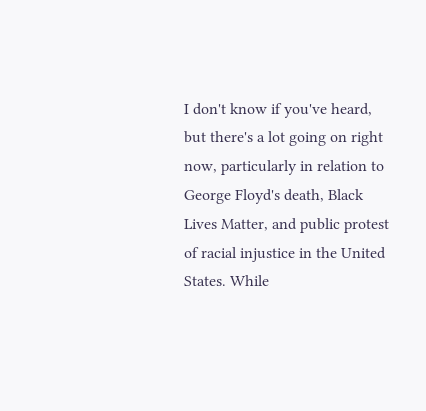I don't know if you've heard, but there's a lot going on right now, particularly in relation to George Floyd's death, Black Lives Matter, and public protest of racial injustice in the United States. While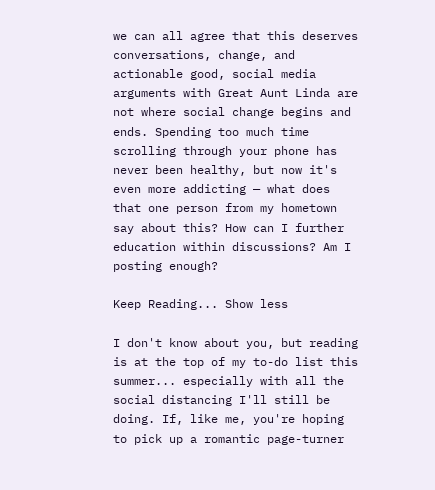we can all agree that this deserves conversations, change, and actionable good, social media arguments with Great Aunt Linda are not where social change begins and ends. Spending too much time scrolling through your phone has never been healthy, but now it's even more addicting — what does that one person from my hometown say about this? How can I further education within discussions? Am I posting enough?

Keep Reading... Show less

I don't know about you, but reading is at the top of my to-do list this summer... especially with all the social distancing I'll still be doing. If, like me, you're hoping to pick up a romantic page-turner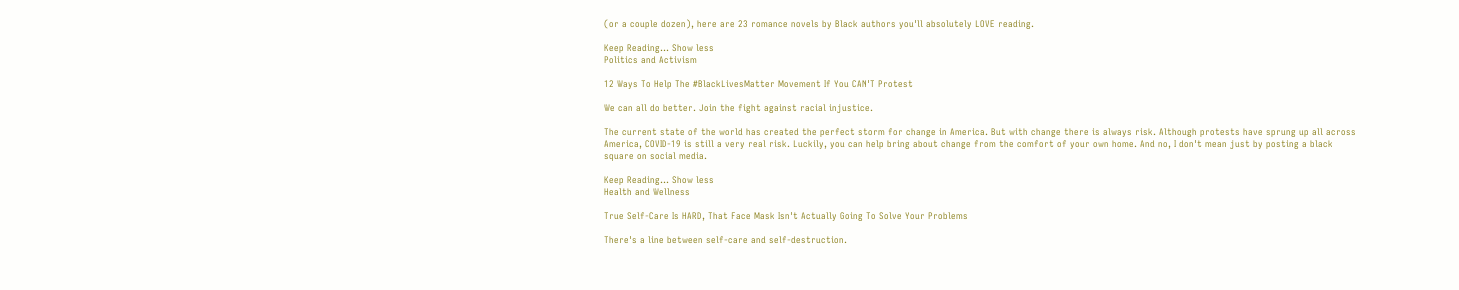(or a couple dozen), here are 23 romance novels by Black authors you'll absolutely LOVE reading.

Keep Reading... Show less
Politics and Activism

12 Ways To Help The #BlackLivesMatter Movement If You CAN'T Protest

We can all do better. Join the fight against racial injustice.

The current state of the world has created the perfect storm for change in America. But with change there is always risk. Although protests have sprung up all across America, COVID-19 is still a very real risk. Luckily, you can help bring about change from the comfort of your own home. And no, I don't mean just by posting a black square on social media.

Keep Reading... Show less
Health and Wellness

True Self-Care Is HARD, That Face Mask Isn't Actually Going To Solve Your Problems

There's a line between self-care and self-destruction.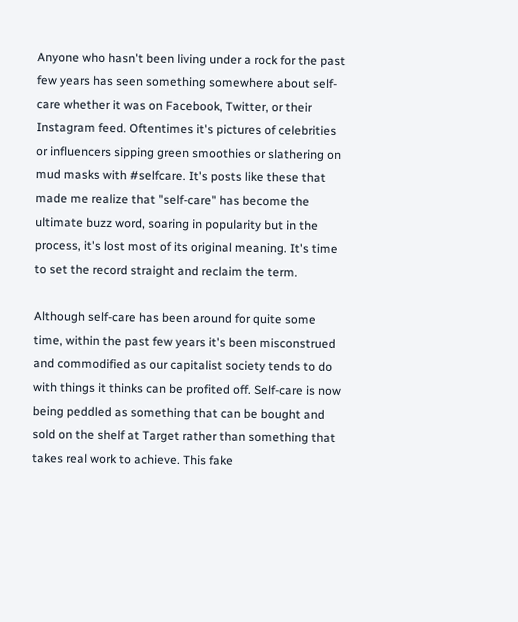Anyone who hasn't been living under a rock for the past few years has seen something somewhere about self-care whether it was on Facebook, Twitter, or their Instagram feed. Oftentimes it's pictures of celebrities or influencers sipping green smoothies or slathering on mud masks with #selfcare. It's posts like these that made me realize that "self-care" has become the ultimate buzz word, soaring in popularity but in the process, it's lost most of its original meaning. It's time to set the record straight and reclaim the term.

Although self-care has been around for quite some time, within the past few years it's been misconstrued and commodified as our capitalist society tends to do with things it thinks can be profited off. Self-care is now being peddled as something that can be bought and sold on the shelf at Target rather than something that takes real work to achieve. This fake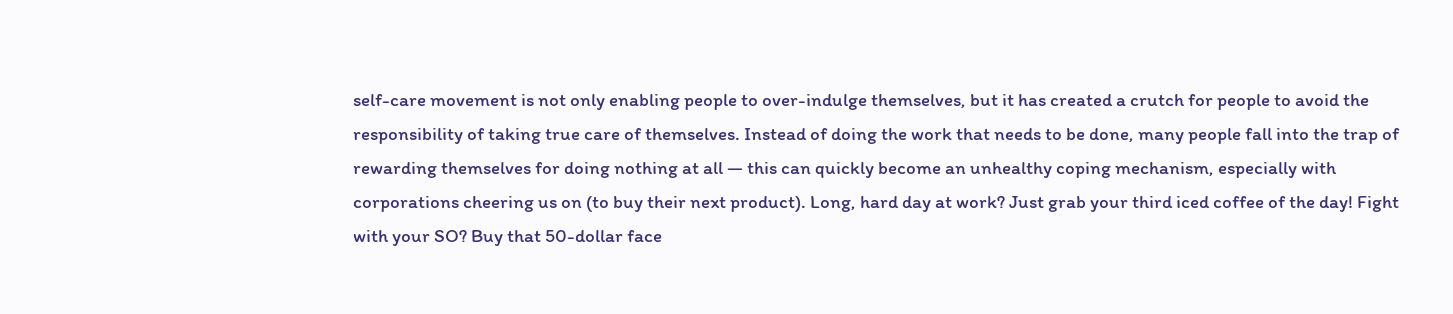self-care movement is not only enabling people to over-indulge themselves, but it has created a crutch for people to avoid the responsibility of taking true care of themselves. Instead of doing the work that needs to be done, many people fall into the trap of rewarding themselves for doing nothing at all — this can quickly become an unhealthy coping mechanism, especially with corporations cheering us on (to buy their next product). Long, hard day at work? Just grab your third iced coffee of the day! Fight with your SO? Buy that 50-dollar face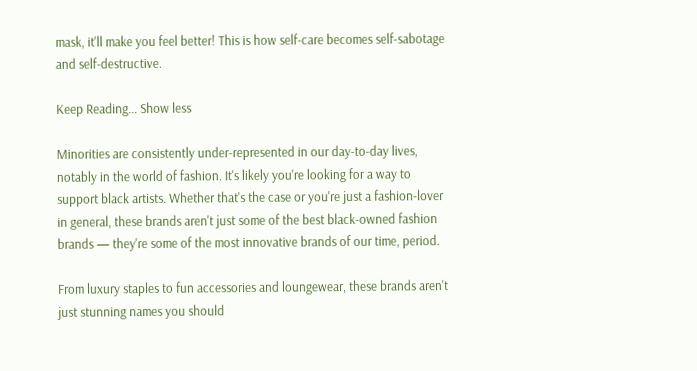mask, it'll make you feel better! This is how self-care becomes self-sabotage and self-destructive.

Keep Reading... Show less

Minorities are consistently under-represented in our day-to-day lives, notably in the world of fashion. It's likely you're looking for a way to support black artists. Whether that's the case or you're just a fashion-lover in general, these brands aren't just some of the best black-owned fashion brands — they're some of the most innovative brands of our time, period.

From luxury staples to fun accessories and loungewear, these brands aren't just stunning names you should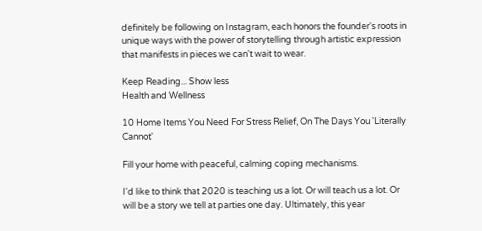definitely be following on Instagram, each honors the founder's roots in unique ways with the power of storytelling through artistic expression that manifests in pieces we can't wait to wear.

Keep Reading... Show less
Health and Wellness

10 Home Items You Need For Stress Relief, On The Days You 'Literally Cannot'

Fill your home with peaceful, calming coping mechanisms.

I'd like to think that 2020 is teaching us a lot. Or will teach us a lot. Or will be a story we tell at parties one day. Ultimately, this year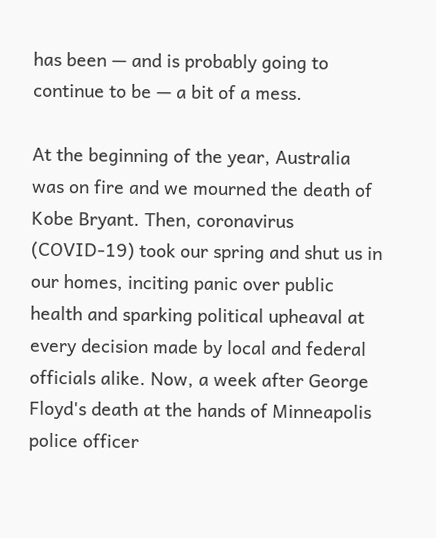has been — and is probably going to continue to be — a bit of a mess.

At the beginning of the year, Australia was on fire and we mourned the death of Kobe Bryant. Then, coronavirus (COVID-19) took our spring and shut us in our homes, inciting panic over public health and sparking political upheaval at every decision made by local and federal officials alike. Now, a week after George Floyd's death at the hands of Minneapolis police officer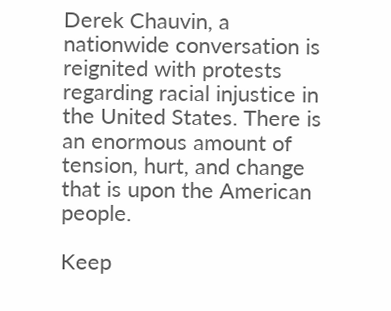Derek Chauvin, a nationwide conversation is reignited with protests regarding racial injustice in the United States. There is an enormous amount of tension, hurt, and change that is upon the American people.

Keep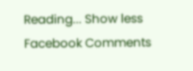Reading... Show less
Facebook Comments